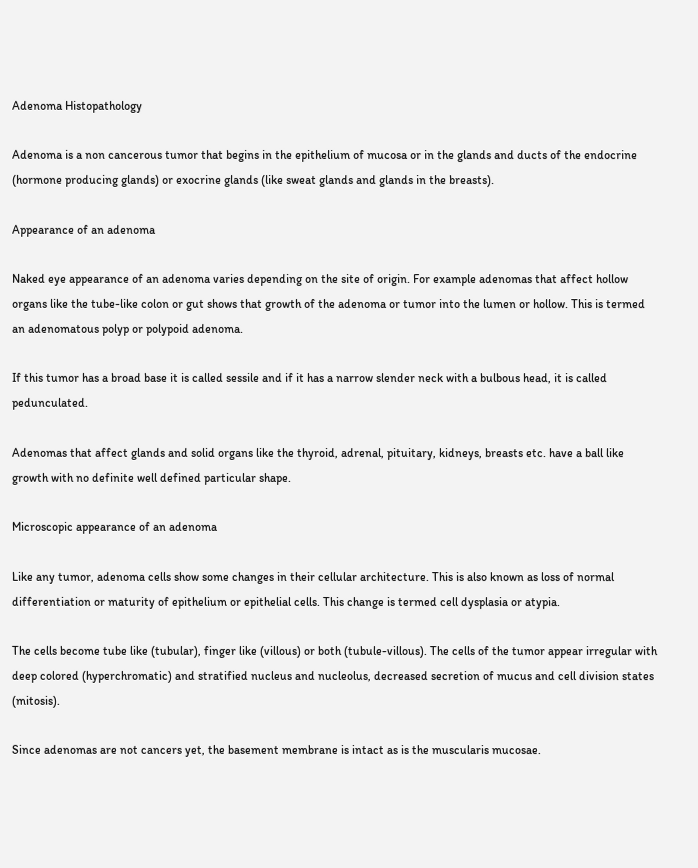Adenoma Histopathology

Adenoma is a non cancerous tumor that begins in the epithelium of mucosa or in the glands and ducts of the endocrine (hormone producing glands) or exocrine glands (like sweat glands and glands in the breasts).

Appearance of an adenoma

Naked eye appearance of an adenoma varies depending on the site of origin. For example adenomas that affect hollow organs like the tube-like colon or gut shows that growth of the adenoma or tumor into the lumen or hollow. This is termed an adenomatous polyp or polypoid adenoma.

If this tumor has a broad base it is called sessile and if it has a narrow slender neck with a bulbous head, it is called pedunculated.

Adenomas that affect glands and solid organs like the thyroid, adrenal, pituitary, kidneys, breasts etc. have a ball like growth with no definite well defined particular shape.

Microscopic appearance of an adenoma

Like any tumor, adenoma cells show some changes in their cellular architecture. This is also known as loss of normal differentiation or maturity of epithelium or epithelial cells. This change is termed cell dysplasia or atypia.

The cells become tube like (tubular), finger like (villous) or both (tubule-villous). The cells of the tumor appear irregular with deep colored (hyperchromatic) and stratified nucleus and nucleolus, decreased secretion of mucus and cell division states (mitosis).

Since adenomas are not cancers yet, the basement membrane is intact as is the muscularis mucosae.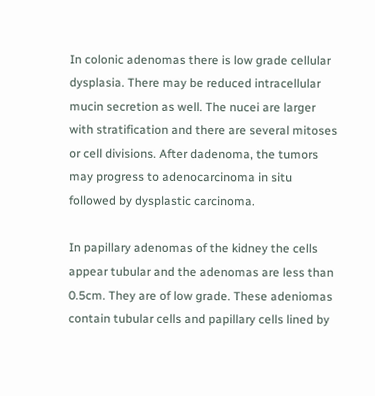In colonic adenomas there is low grade cellular dysplasia. There may be reduced intracellular mucin secretion as well. The nucei are larger with stratification and there are several mitoses or cell divisions. After dadenoma, the tumors may progress to adenocarcinoma in situ followed by dysplastic carcinoma.

In papillary adenomas of the kidney the cells appear tubular and the adenomas are less than 0.5cm. They are of low grade. These adeniomas contain tubular cells and papillary cells lined by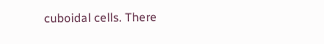cuboidal cells. There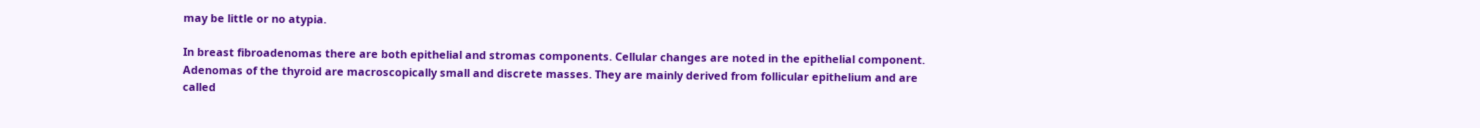may be little or no atypia.

In breast fibroadenomas there are both epithelial and stromas components. Cellular changes are noted in the epithelial component. Adenomas of the thyroid are macroscopically small and discrete masses. They are mainly derived from follicular epithelium and are called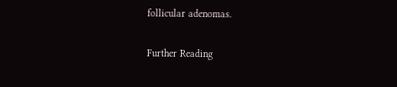follicular adenomas.

Further Reading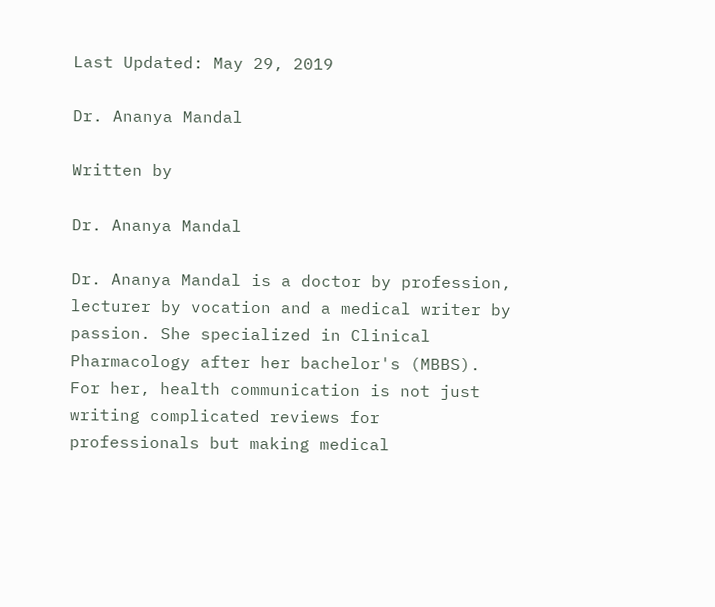Last Updated: May 29, 2019

Dr. Ananya Mandal

Written by

Dr. Ananya Mandal

Dr. Ananya Mandal is a doctor by profession, lecturer by vocation and a medical writer by passion. She specialized in Clinical Pharmacology after her bachelor's (MBBS). For her, health communication is not just writing complicated reviews for professionals but making medical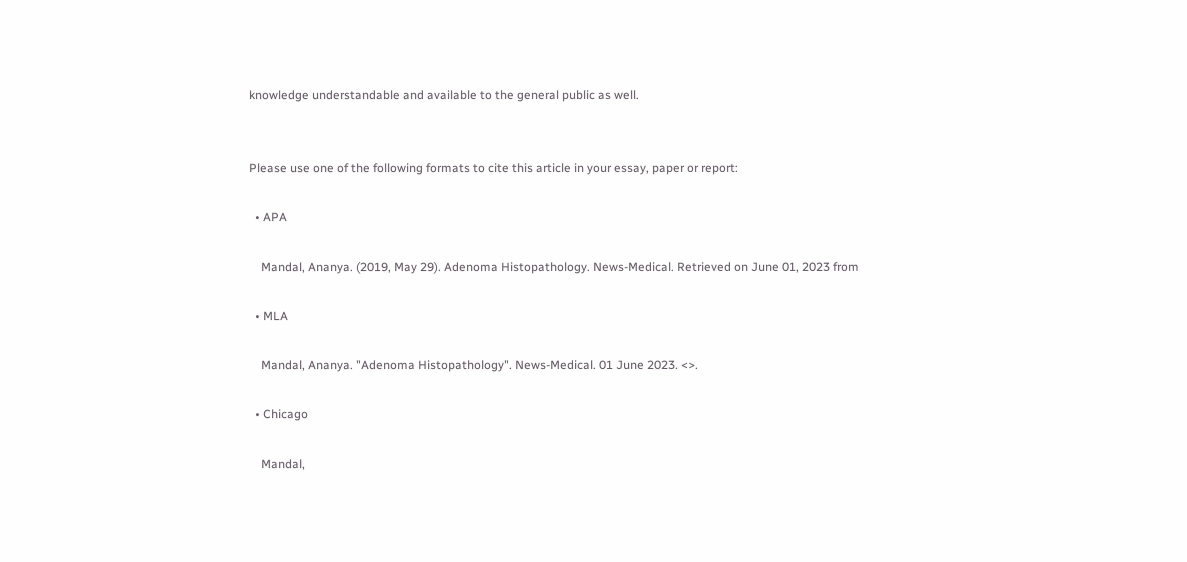knowledge understandable and available to the general public as well.


Please use one of the following formats to cite this article in your essay, paper or report:

  • APA

    Mandal, Ananya. (2019, May 29). Adenoma Histopathology. News-Medical. Retrieved on June 01, 2023 from

  • MLA

    Mandal, Ananya. "Adenoma Histopathology". News-Medical. 01 June 2023. <>.

  • Chicago

    Mandal,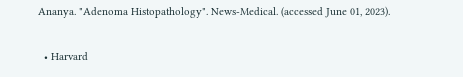Ananya. "Adenoma Histopathology". News-Medical. (accessed June 01, 2023).

  • Harvard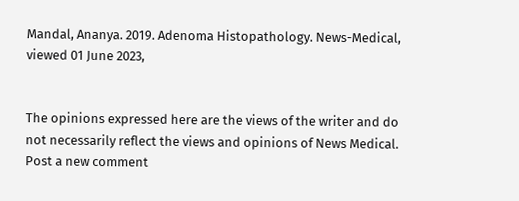Mandal, Ananya. 2019. Adenoma Histopathology. News-Medical, viewed 01 June 2023,


The opinions expressed here are the views of the writer and do not necessarily reflect the views and opinions of News Medical.
Post a new comment